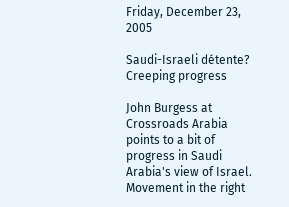Friday, December 23, 2005

Saudi-Israeli détente? Creeping progress

John Burgess at Crossroads Arabia points to a bit of progress in Saudi Arabia's view of Israel. Movement in the right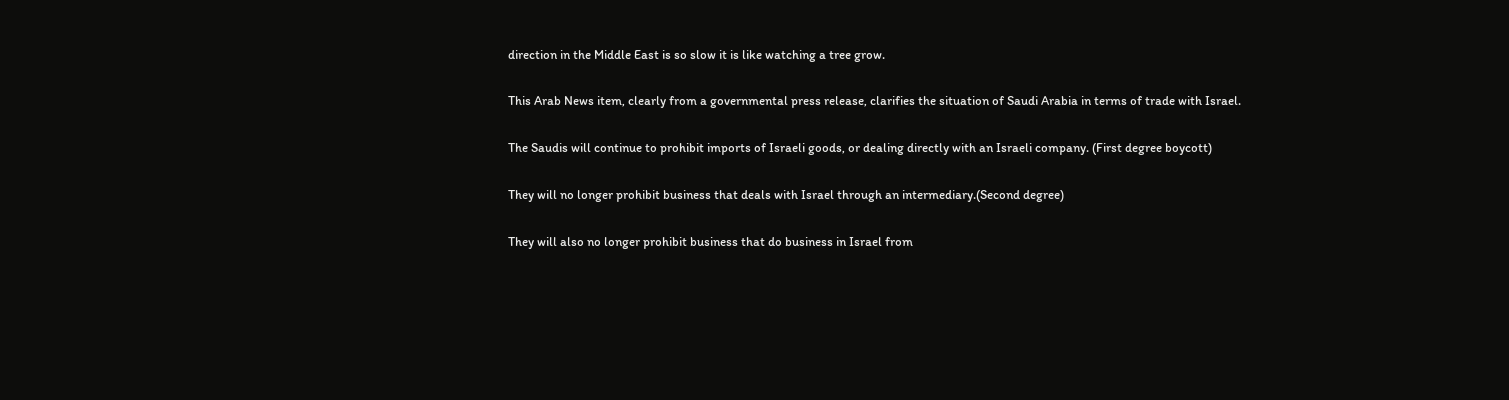direction in the Middle East is so slow it is like watching a tree grow.

This Arab News item, clearly from a governmental press release, clarifies the situation of Saudi Arabia in terms of trade with Israel.

The Saudis will continue to prohibit imports of Israeli goods, or dealing directly with an Israeli company. (First degree boycott)

They will no longer prohibit business that deals with Israel through an intermediary.(Second degree)

They will also no longer prohibit business that do business in Israel from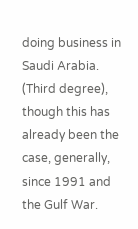doing business in Saudi Arabia. (Third degree), though this has already been the case, generally, since 1991 and the Gulf War.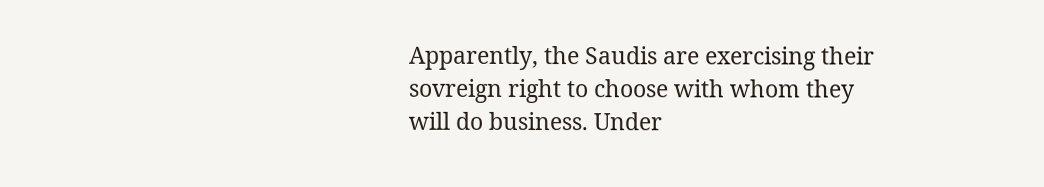Apparently, the Saudis are exercising their sovreign right to choose with whom they will do business. Under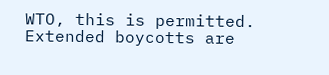WTO, this is permitted. Extended boycotts are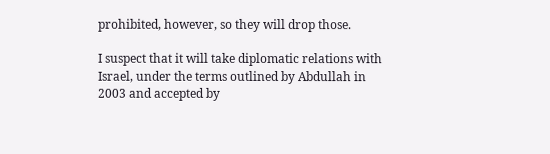prohibited, however, so they will drop those.

I suspect that it will take diplomatic relations with Israel, under the terms outlined by Abdullah in 2003 and accepted by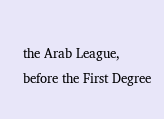the Arab League, before the First Degree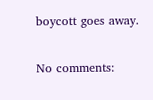boycott goes away.

No comments: